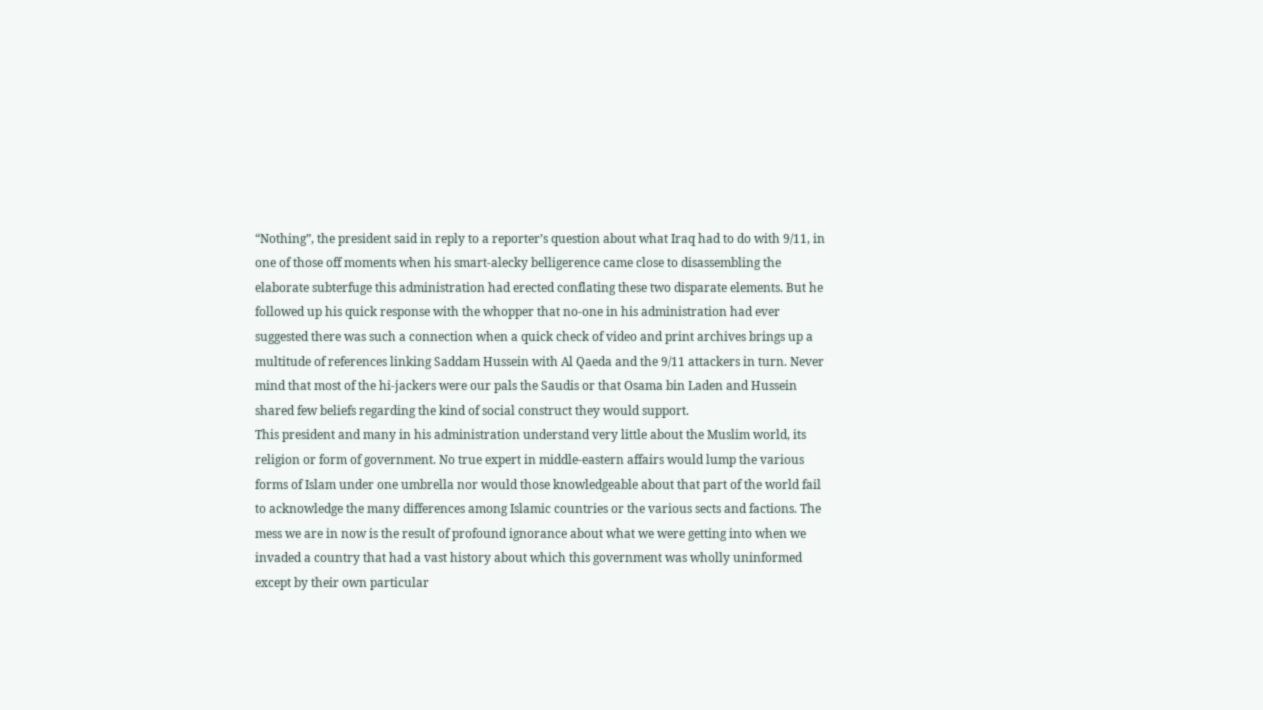“Nothing”, the president said in reply to a reporter’s question about what Iraq had to do with 9/11, in one of those off moments when his smart-alecky belligerence came close to disassembling the elaborate subterfuge this administration had erected conflating these two disparate elements. But he followed up his quick response with the whopper that no-one in his administration had ever suggested there was such a connection when a quick check of video and print archives brings up a multitude of references linking Saddam Hussein with Al Qaeda and the 9/11 attackers in turn. Never mind that most of the hi-jackers were our pals the Saudis or that Osama bin Laden and Hussein shared few beliefs regarding the kind of social construct they would support.
This president and many in his administration understand very little about the Muslim world, its religion or form of government. No true expert in middle-eastern affairs would lump the various forms of Islam under one umbrella nor would those knowledgeable about that part of the world fail to acknowledge the many differences among Islamic countries or the various sects and factions. The mess we are in now is the result of profound ignorance about what we were getting into when we invaded a country that had a vast history about which this government was wholly uninformed except by their own particular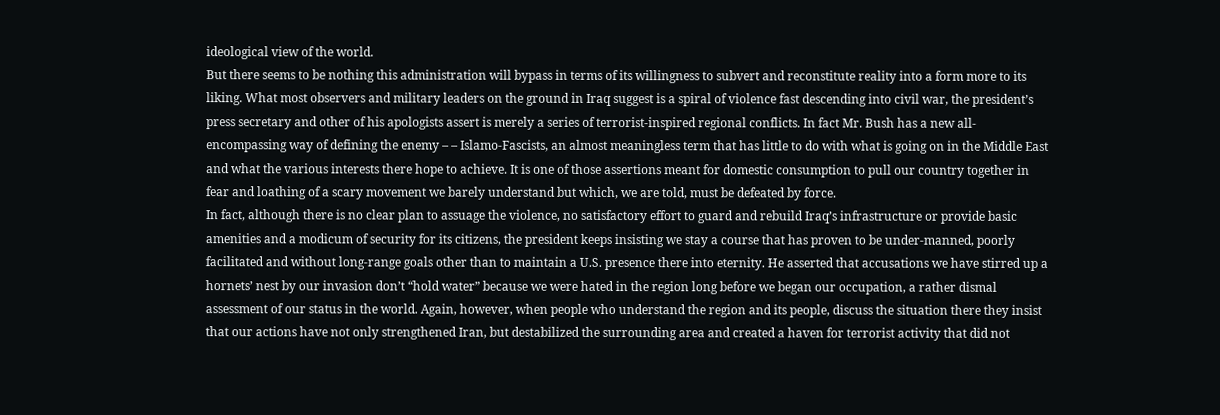ideological view of the world.
But there seems to be nothing this administration will bypass in terms of its willingness to subvert and reconstitute reality into a form more to its liking. What most observers and military leaders on the ground in Iraq suggest is a spiral of violence fast descending into civil war, the president’s press secretary and other of his apologists assert is merely a series of terrorist-inspired regional conflicts. In fact Mr. Bush has a new all-encompassing way of defining the enemy – – Islamo-Fascists, an almost meaningless term that has little to do with what is going on in the Middle East and what the various interests there hope to achieve. It is one of those assertions meant for domestic consumption to pull our country together in fear and loathing of a scary movement we barely understand but which, we are told, must be defeated by force.
In fact, although there is no clear plan to assuage the violence, no satisfactory effort to guard and rebuild Iraq’s infrastructure or provide basic amenities and a modicum of security for its citizens, the president keeps insisting we stay a course that has proven to be under-manned, poorly facilitated and without long-range goals other than to maintain a U.S. presence there into eternity. He asserted that accusations we have stirred up a hornets’ nest by our invasion don’t “hold water” because we were hated in the region long before we began our occupation, a rather dismal assessment of our status in the world. Again, however, when people who understand the region and its people, discuss the situation there they insist that our actions have not only strengthened Iran, but destabilized the surrounding area and created a haven for terrorist activity that did not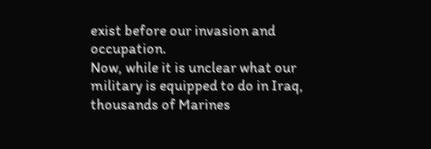exist before our invasion and occupation.
Now, while it is unclear what our military is equipped to do in Iraq, thousands of Marines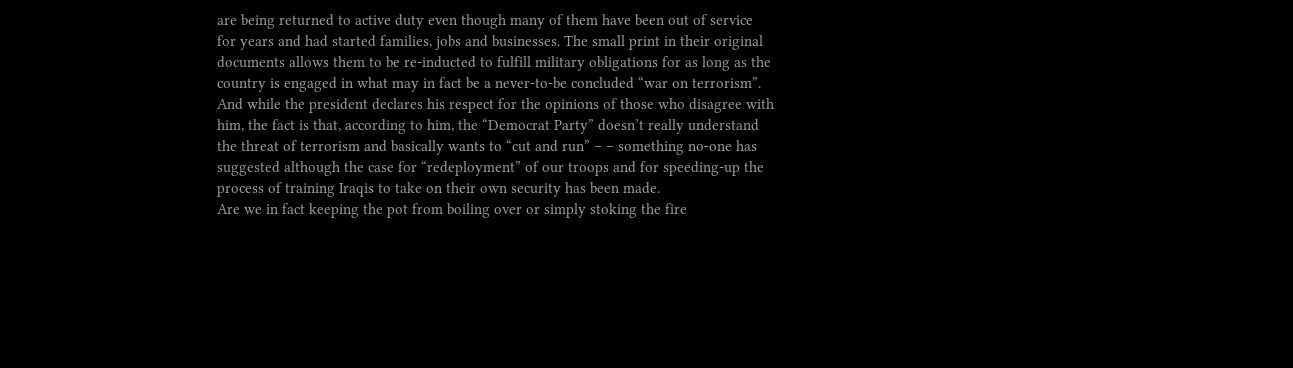are being returned to active duty even though many of them have been out of service for years and had started families, jobs and businesses. The small print in their original documents allows them to be re-inducted to fulfill military obligations for as long as the country is engaged in what may in fact be a never-to-be concluded “war on terrorism”. And while the president declares his respect for the opinions of those who disagree with him, the fact is that, according to him, the “Democrat Party” doesn’t really understand the threat of terrorism and basically wants to “cut and run” – – something no-one has suggested although the case for “redeployment” of our troops and for speeding-up the process of training Iraqis to take on their own security has been made.
Are we in fact keeping the pot from boiling over or simply stoking the fire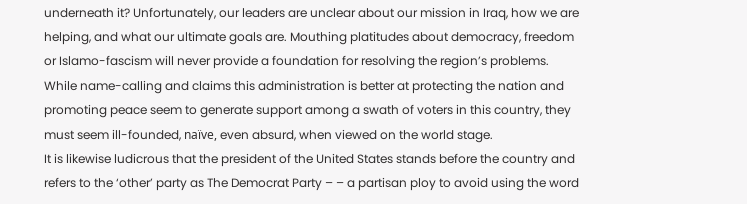underneath it? Unfortunately, our leaders are unclear about our mission in Iraq, how we are helping, and what our ultimate goals are. Mouthing platitudes about democracy, freedom or Islamo-fascism will never provide a foundation for resolving the region’s problems. While name-calling and claims this administration is better at protecting the nation and promoting peace seem to generate support among a swath of voters in this country, they must seem ill-founded, naïve, even absurd, when viewed on the world stage.
It is likewise ludicrous that the president of the United States stands before the country and refers to the ‘other’ party as The Democrat Party – – a partisan ploy to avoid using the word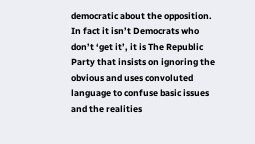democratic about the opposition. In fact it isn’t Democrats who don’t ‘get it’, it is The Republic Party that insists on ignoring the obvious and uses convoluted language to confuse basic issues and the realities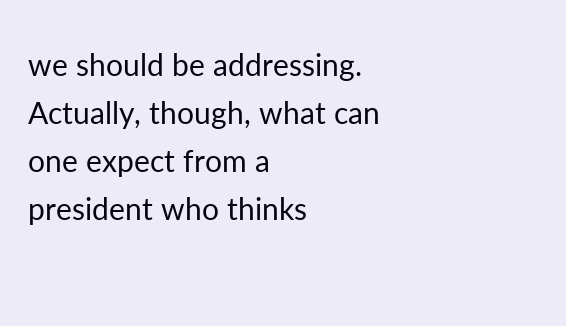we should be addressing. Actually, though, what can one expect from a president who thinks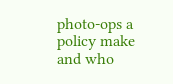photo-ops a policy make and who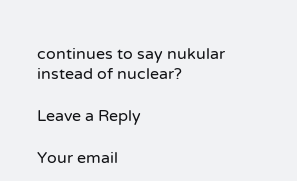continues to say nukular instead of nuclear?

Leave a Reply

Your email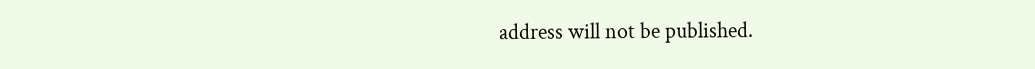address will not be published.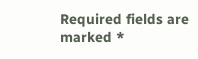Required fields are marked *